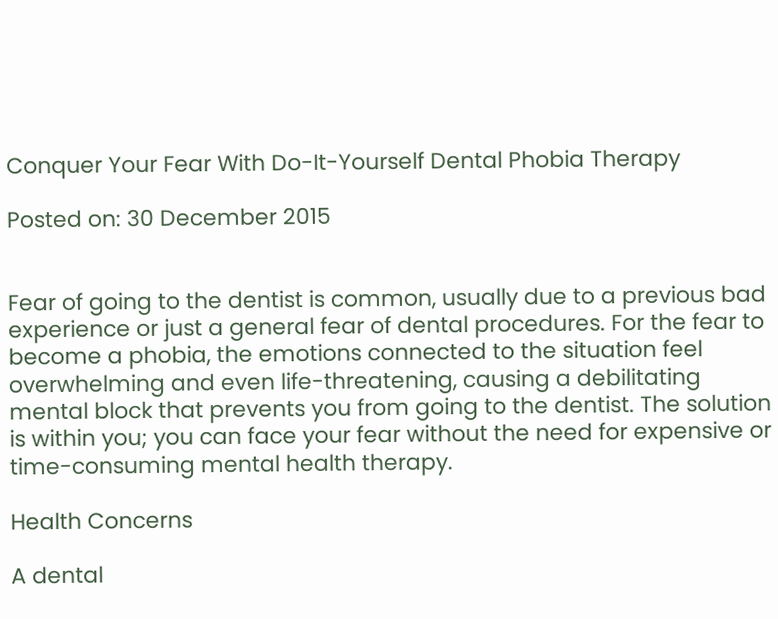Conquer Your Fear With Do-It-Yourself Dental Phobia Therapy

Posted on: 30 December 2015


Fear of going to the dentist is common, usually due to a previous bad experience or just a general fear of dental procedures. For the fear to become a phobia, the emotions connected to the situation feel overwhelming and even life-threatening, causing a debilitating mental block that prevents you from going to the dentist. The solution is within you; you can face your fear without the need for expensive or time-consuming mental health therapy.

Health Concerns

A dental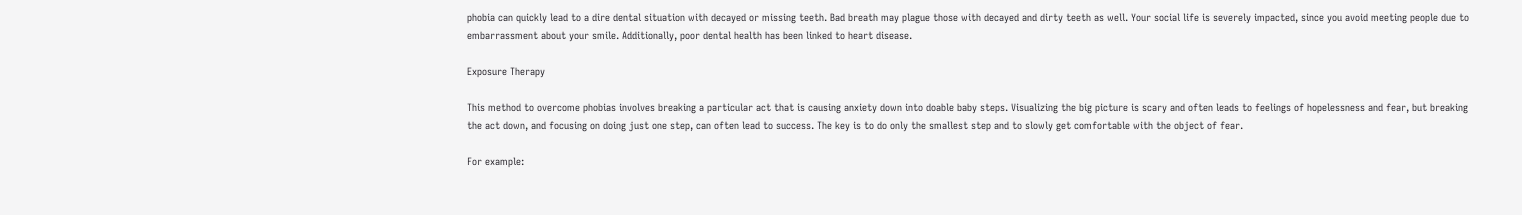phobia can quickly lead to a dire dental situation with decayed or missing teeth. Bad breath may plague those with decayed and dirty teeth as well. Your social life is severely impacted, since you avoid meeting people due to embarrassment about your smile. Additionally, poor dental health has been linked to heart disease.

Exposure Therapy

This method to overcome phobias involves breaking a particular act that is causing anxiety down into doable baby steps. Visualizing the big picture is scary and often leads to feelings of hopelessness and fear, but breaking the act down, and focusing on doing just one step, can often lead to success. The key is to do only the smallest step and to slowly get comfortable with the object of fear.

For example: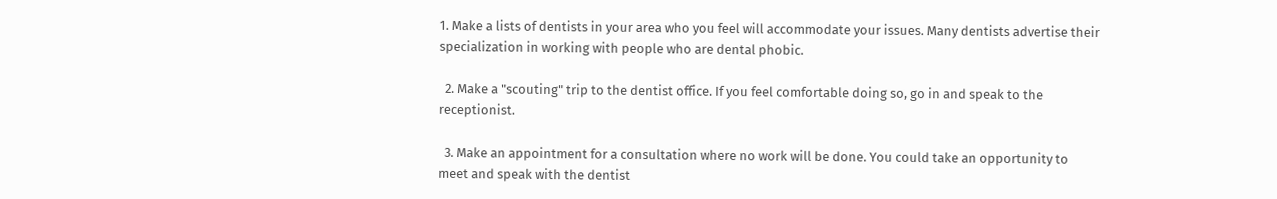1. Make a lists of dentists in your area who you feel will accommodate your issues. Many dentists advertise their specialization in working with people who are dental phobic.

  2. Make a "scouting" trip to the dentist office. If you feel comfortable doing so, go in and speak to the receptionist.

  3. Make an appointment for a consultation where no work will be done. You could take an opportunity to meet and speak with the dentist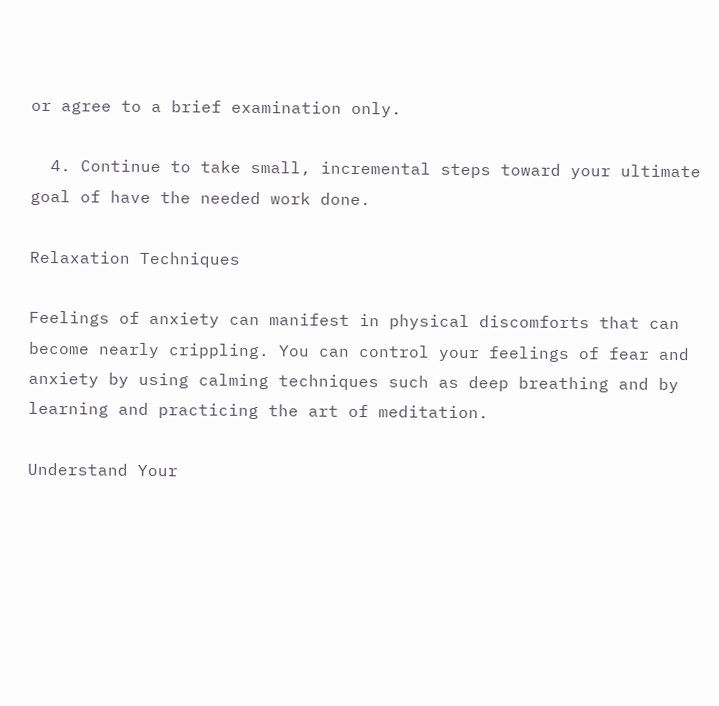or agree to a brief examination only.

  4. Continue to take small, incremental steps toward your ultimate goal of have the needed work done.

Relaxation Techniques

Feelings of anxiety can manifest in physical discomforts that can become nearly crippling. You can control your feelings of fear and anxiety by using calming techniques such as deep breathing and by learning and practicing the art of meditation.

Understand Your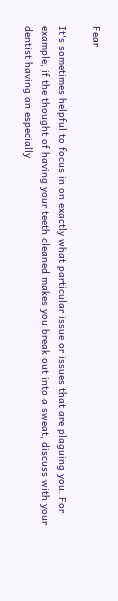Fear

It's sometimes helpful to focus in on exactly what particular issue or issues that are plaguing you. For example, if the thought of having your teeth cleaned makes you break out into a sweat, discuss with your dentist having an especially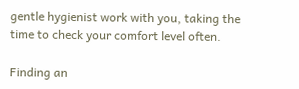gentle hygienist work with you, taking the time to check your comfort level often.

Finding an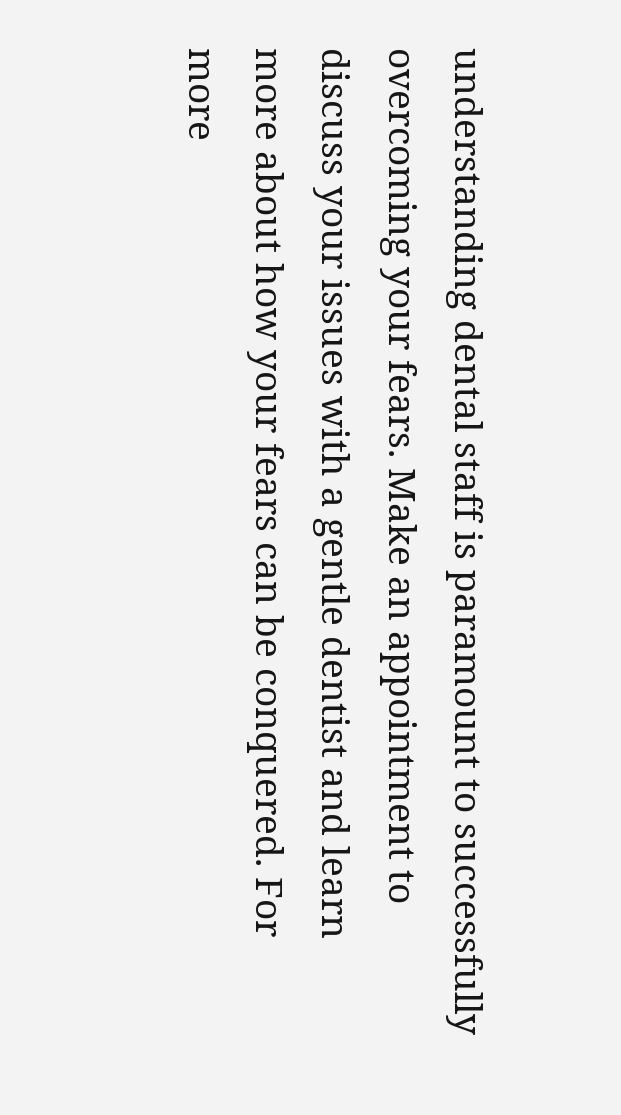understanding dental staff is paramount to successfully overcoming your fears. Make an appointment to discuss your issues with a gentle dentist and learn more about how your fears can be conquered. For more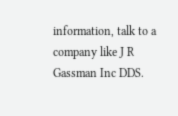information, talk to a company like J R Gassman Inc DDS.